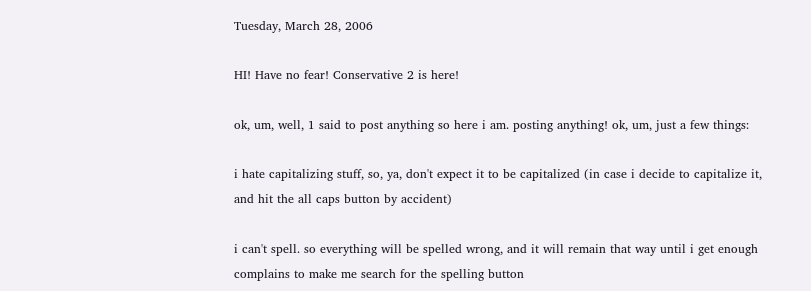Tuesday, March 28, 2006

HI! Have no fear! Conservative 2 is here!

ok, um, well, 1 said to post anything so here i am. posting anything! ok, um, just a few things:

i hate capitalizing stuff, so, ya, don't expect it to be capitalized (in case i decide to capitalize it, and hit the all caps button by accident)

i can't spell. so everything will be spelled wrong, and it will remain that way until i get enough complains to make me search for the spelling button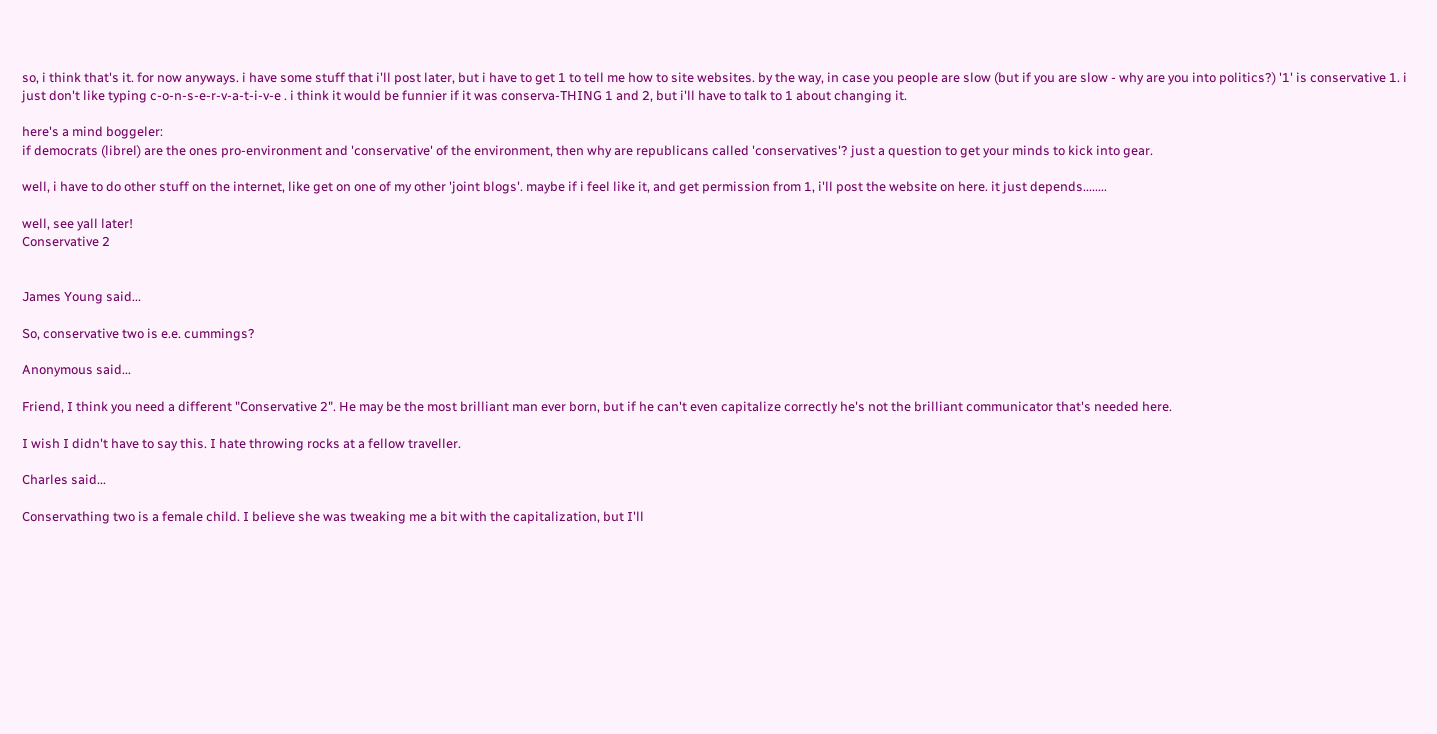so, i think that's it. for now anyways. i have some stuff that i'll post later, but i have to get 1 to tell me how to site websites. by the way, in case you people are slow (but if you are slow - why are you into politics?) '1' is conservative 1. i just don't like typing c-o-n-s-e-r-v-a-t-i-v-e . i think it would be funnier if it was conserva-THING 1 and 2, but i'll have to talk to 1 about changing it.

here's a mind boggeler:
if democrats (librel) are the ones pro-environment and 'conservative' of the environment, then why are republicans called 'conservatives'? just a question to get your minds to kick into gear.

well, i have to do other stuff on the internet, like get on one of my other 'joint blogs'. maybe if i feel like it, and get permission from 1, i'll post the website on here. it just depends........

well, see yall later!
Conservative 2


James Young said...

So, conservative two is e.e. cummings?

Anonymous said...

Friend, I think you need a different "Conservative 2". He may be the most brilliant man ever born, but if he can't even capitalize correctly he's not the brilliant communicator that's needed here.

I wish I didn't have to say this. I hate throwing rocks at a fellow traveller.

Charles said...

Conservathing two is a female child. I believe she was tweaking me a bit with the capitalization, but I'll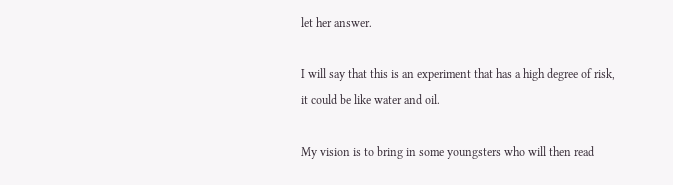let her answer.

I will say that this is an experiment that has a high degree of risk, it could be like water and oil.

My vision is to bring in some youngsters who will then read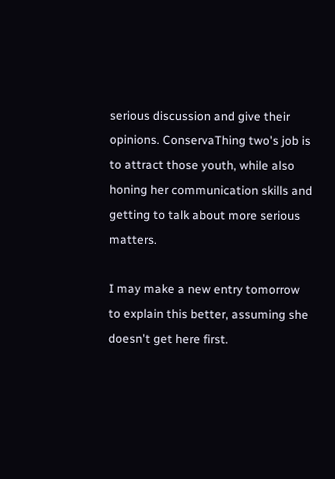serious discussion and give their opinions. ConservaThing two's job is to attract those youth, while also honing her communication skills and getting to talk about more serious matters.

I may make a new entry tomorrow to explain this better, assuming she doesn't get here first.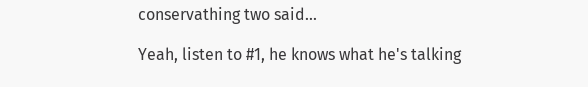conservathing two said...

Yeah, listen to #1, he knows what he's talking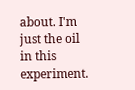about. I'm just the oil in this experiment.